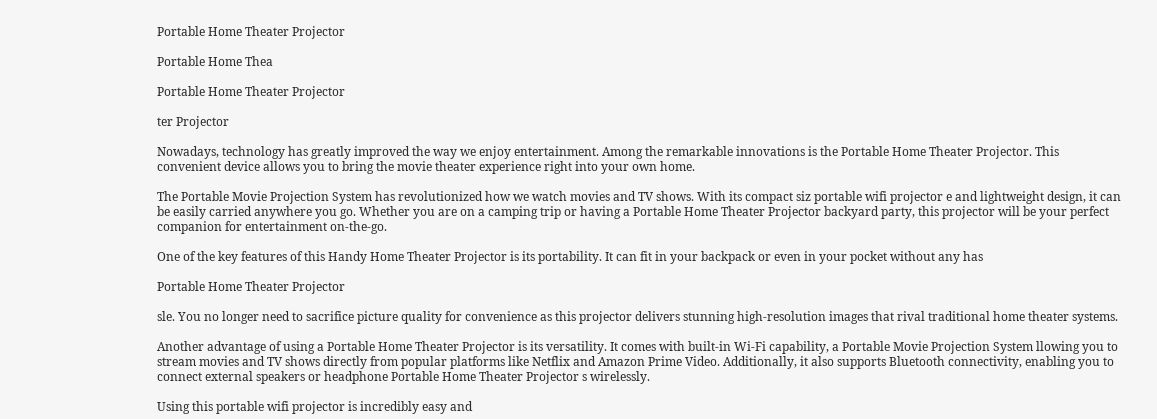Portable Home Theater Projector

Portable Home Thea

Portable Home Theater Projector

ter Projector

Nowadays, technology has greatly improved the way we enjoy entertainment. Among the remarkable innovations is the Portable Home Theater Projector. This convenient device allows you to bring the movie theater experience right into your own home.

The Portable Movie Projection System has revolutionized how we watch movies and TV shows. With its compact siz portable wifi projector e and lightweight design, it can be easily carried anywhere you go. Whether you are on a camping trip or having a Portable Home Theater Projector backyard party, this projector will be your perfect companion for entertainment on-the-go.

One of the key features of this Handy Home Theater Projector is its portability. It can fit in your backpack or even in your pocket without any has

Portable Home Theater Projector

sle. You no longer need to sacrifice picture quality for convenience as this projector delivers stunning high-resolution images that rival traditional home theater systems.

Another advantage of using a Portable Home Theater Projector is its versatility. It comes with built-in Wi-Fi capability, a Portable Movie Projection System llowing you to stream movies and TV shows directly from popular platforms like Netflix and Amazon Prime Video. Additionally, it also supports Bluetooth connectivity, enabling you to connect external speakers or headphone Portable Home Theater Projector s wirelessly.

Using this portable wifi projector is incredibly easy and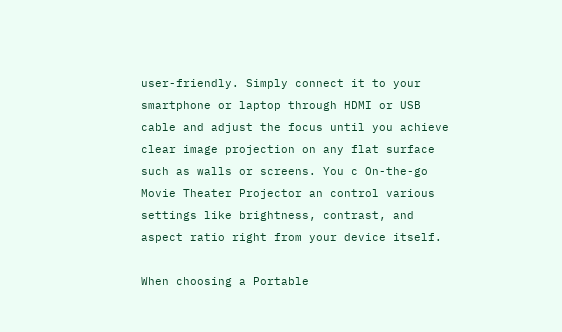user-friendly. Simply connect it to your smartphone or laptop through HDMI or USB cable and adjust the focus until you achieve clear image projection on any flat surface such as walls or screens. You c On-the-go Movie Theater Projector an control various settings like brightness, contrast, and aspect ratio right from your device itself.

When choosing a Portable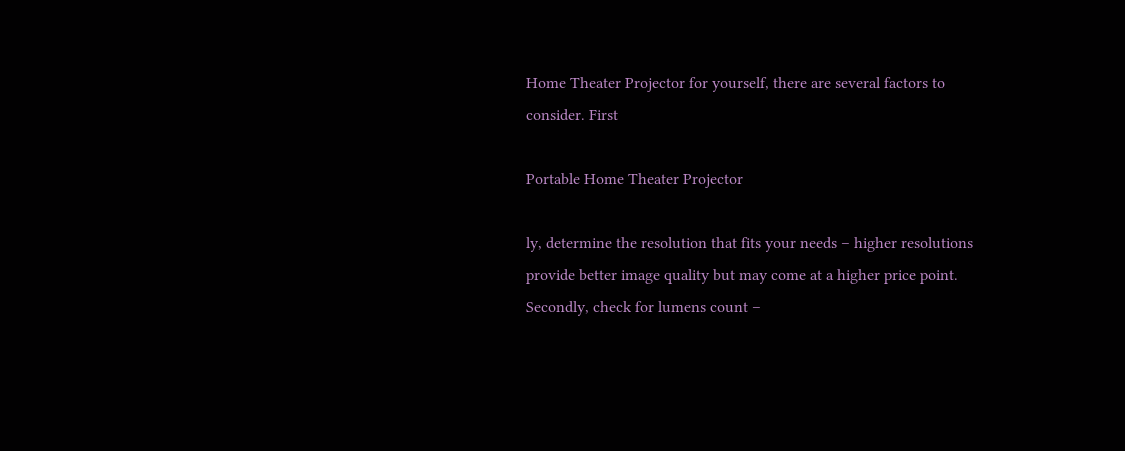Home Theater Projector for yourself, there are several factors to consider. First

Portable Home Theater Projector

ly, determine the resolution that fits your needs – higher resolutions provide better image quality but may come at a higher price point. Secondly, check for lumens count –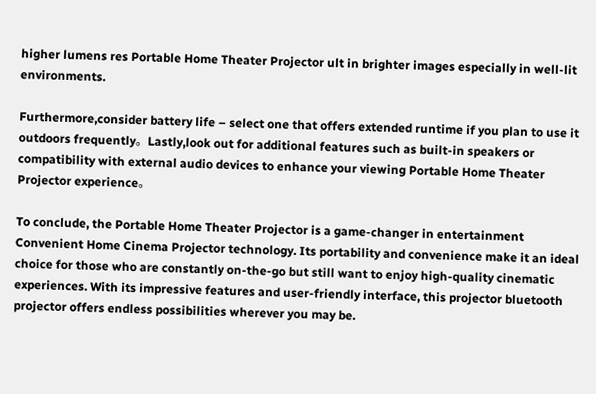higher lumens res Portable Home Theater Projector ult in brighter images especially in well-lit environments.

Furthermore,consider battery life – select one that offers extended runtime if you plan to use it outdoors frequently。Lastly,look out for additional features such as built-in speakers or compatibility with external audio devices to enhance your viewing Portable Home Theater Projector experience。

To conclude, the Portable Home Theater Projector is a game-changer in entertainment Convenient Home Cinema Projector technology. Its portability and convenience make it an ideal choice for those who are constantly on-the-go but still want to enjoy high-quality cinematic experiences. With its impressive features and user-friendly interface, this projector bluetooth projector offers endless possibilities wherever you may be.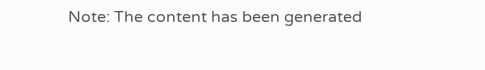Note: The content has been generated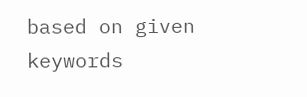based on given keywords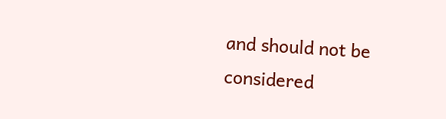and should not be considered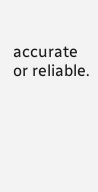accurate or reliable.